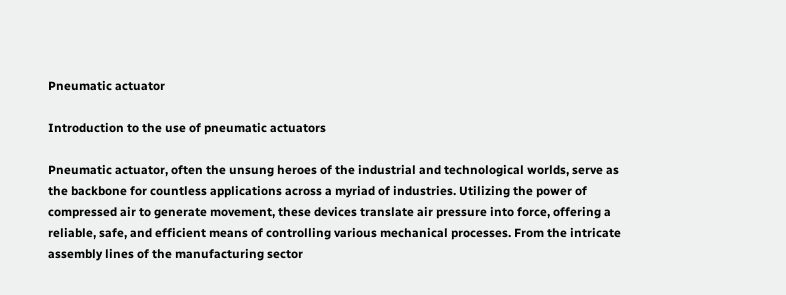Pneumatic actuator

Introduction to the use of pneumatic actuators

Pneumatic actuator, often the unsung heroes of the industrial and technological worlds, serve as the backbone for countless applications across a myriad of industries. Utilizing the power of compressed air to generate movement, these devices translate air pressure into force, offering a reliable, safe, and efficient means of controlling various mechanical processes. From the intricate assembly lines of the manufacturing sector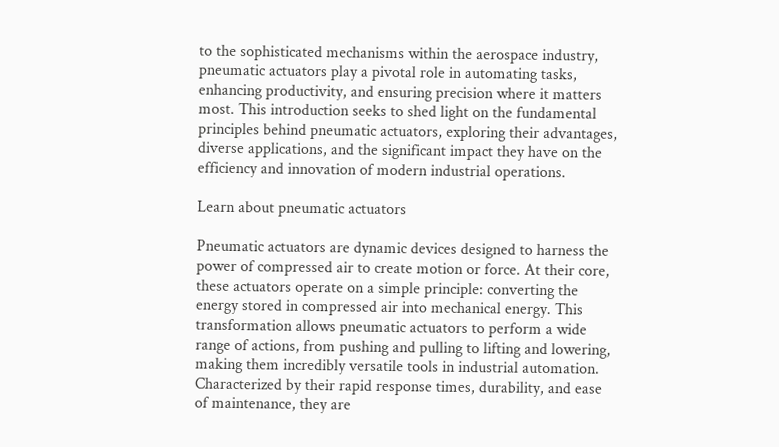to the sophisticated mechanisms within the aerospace industry, pneumatic actuators play a pivotal role in automating tasks, enhancing productivity, and ensuring precision where it matters most. This introduction seeks to shed light on the fundamental principles behind pneumatic actuators, exploring their advantages, diverse applications, and the significant impact they have on the efficiency and innovation of modern industrial operations.

Learn about pneumatic actuators

Pneumatic actuators are dynamic devices designed to harness the power of compressed air to create motion or force. At their core, these actuators operate on a simple principle: converting the energy stored in compressed air into mechanical energy. This transformation allows pneumatic actuators to perform a wide range of actions, from pushing and pulling to lifting and lowering, making them incredibly versatile tools in industrial automation. Characterized by their rapid response times, durability, and ease of maintenance, they are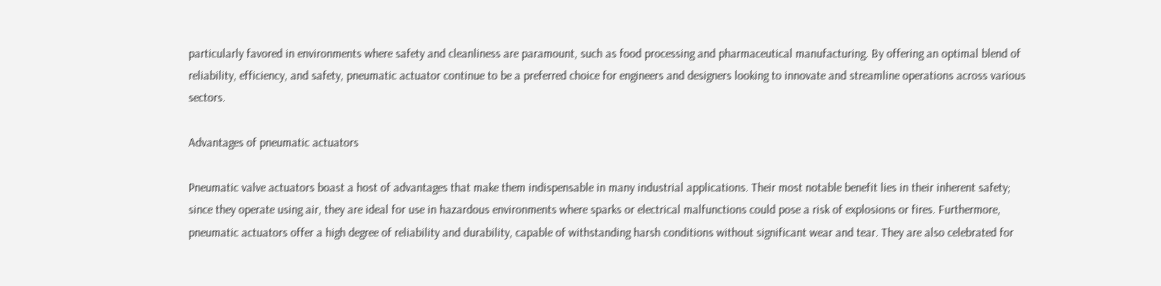particularly favored in environments where safety and cleanliness are paramount, such as food processing and pharmaceutical manufacturing. By offering an optimal blend of reliability, efficiency, and safety, pneumatic actuator continue to be a preferred choice for engineers and designers looking to innovate and streamline operations across various sectors.

Advantages of pneumatic actuators

Pneumatic valve actuators boast a host of advantages that make them indispensable in many industrial applications. Their most notable benefit lies in their inherent safety; since they operate using air, they are ideal for use in hazardous environments where sparks or electrical malfunctions could pose a risk of explosions or fires. Furthermore, pneumatic actuators offer a high degree of reliability and durability, capable of withstanding harsh conditions without significant wear and tear. They are also celebrated for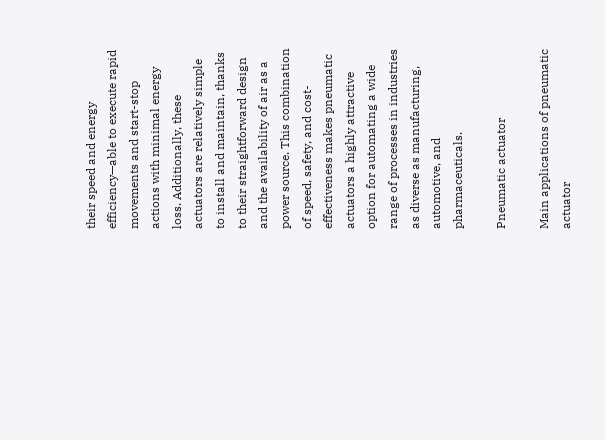their speed and energy efficiency—able to execute rapid movements and start-stop actions with minimal energy loss. Additionally, these actuators are relatively simple to install and maintain, thanks to their straightforward design and the availability of air as a power source. This combination of speed, safety, and cost-effectiveness makes pneumatic actuators a highly attractive option for automating a wide range of processes in industries as diverse as manufacturing, automotive, and pharmaceuticals.

Pneumatic actuator

Main applications of pneumatic actuator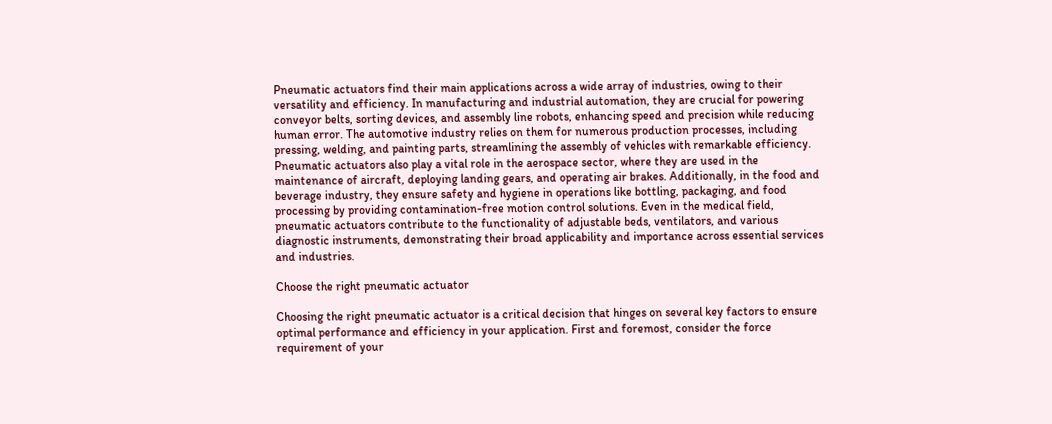Pneumatic actuators find their main applications across a wide array of industries, owing to their versatility and efficiency. In manufacturing and industrial automation, they are crucial for powering conveyor belts, sorting devices, and assembly line robots, enhancing speed and precision while reducing human error. The automotive industry relies on them for numerous production processes, including pressing, welding, and painting parts, streamlining the assembly of vehicles with remarkable efficiency. Pneumatic actuators also play a vital role in the aerospace sector, where they are used in the maintenance of aircraft, deploying landing gears, and operating air brakes. Additionally, in the food and beverage industry, they ensure safety and hygiene in operations like bottling, packaging, and food processing by providing contamination-free motion control solutions. Even in the medical field, pneumatic actuators contribute to the functionality of adjustable beds, ventilators, and various diagnostic instruments, demonstrating their broad applicability and importance across essential services and industries.

Choose the right pneumatic actuator

Choosing the right pneumatic actuator is a critical decision that hinges on several key factors to ensure optimal performance and efficiency in your application. First and foremost, consider the force requirement of your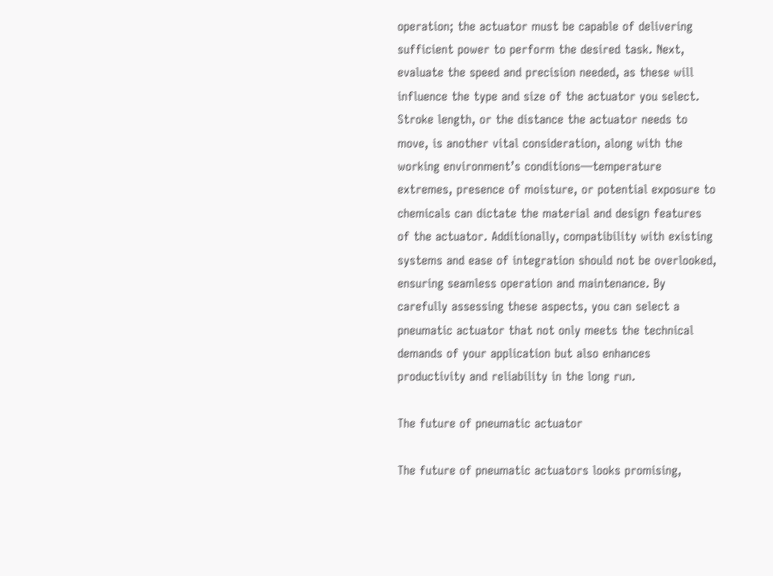operation; the actuator must be capable of delivering sufficient power to perform the desired task. Next, evaluate the speed and precision needed, as these will influence the type and size of the actuator you select. Stroke length, or the distance the actuator needs to move, is another vital consideration, along with the working environment’s conditions—temperature extremes, presence of moisture, or potential exposure to chemicals can dictate the material and design features of the actuator. Additionally, compatibility with existing systems and ease of integration should not be overlooked, ensuring seamless operation and maintenance. By carefully assessing these aspects, you can select a pneumatic actuator that not only meets the technical demands of your application but also enhances productivity and reliability in the long run.

The future of pneumatic actuator

The future of pneumatic actuators looks promising,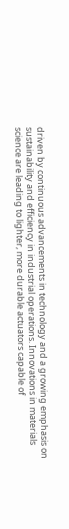driven by continuous advancements in technology and a growing emphasis on sustainability and efficiency in industrial operations. Innovations in materials science are leading to lighter, more durable actuators capable of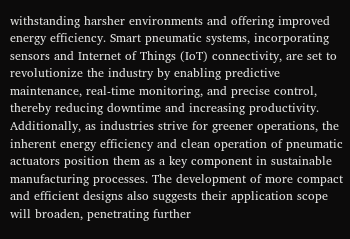withstanding harsher environments and offering improved energy efficiency. Smart pneumatic systems, incorporating sensors and Internet of Things (IoT) connectivity, are set to revolutionize the industry by enabling predictive maintenance, real-time monitoring, and precise control, thereby reducing downtime and increasing productivity. Additionally, as industries strive for greener operations, the inherent energy efficiency and clean operation of pneumatic actuators position them as a key component in sustainable manufacturing processes. The development of more compact and efficient designs also suggests their application scope will broaden, penetrating further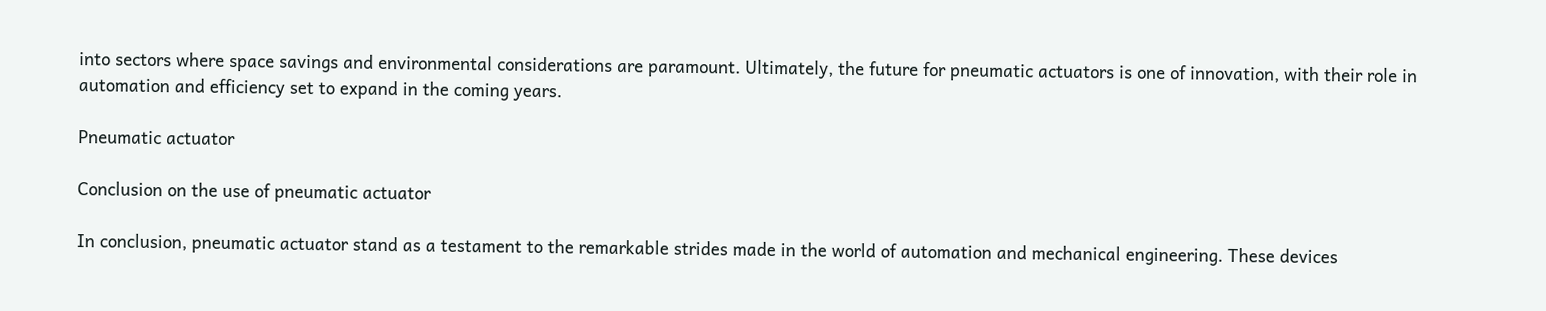into sectors where space savings and environmental considerations are paramount. Ultimately, the future for pneumatic actuators is one of innovation, with their role in automation and efficiency set to expand in the coming years.

Pneumatic actuator

Conclusion on the use of pneumatic actuator

In conclusion, pneumatic actuator stand as a testament to the remarkable strides made in the world of automation and mechanical engineering. These devices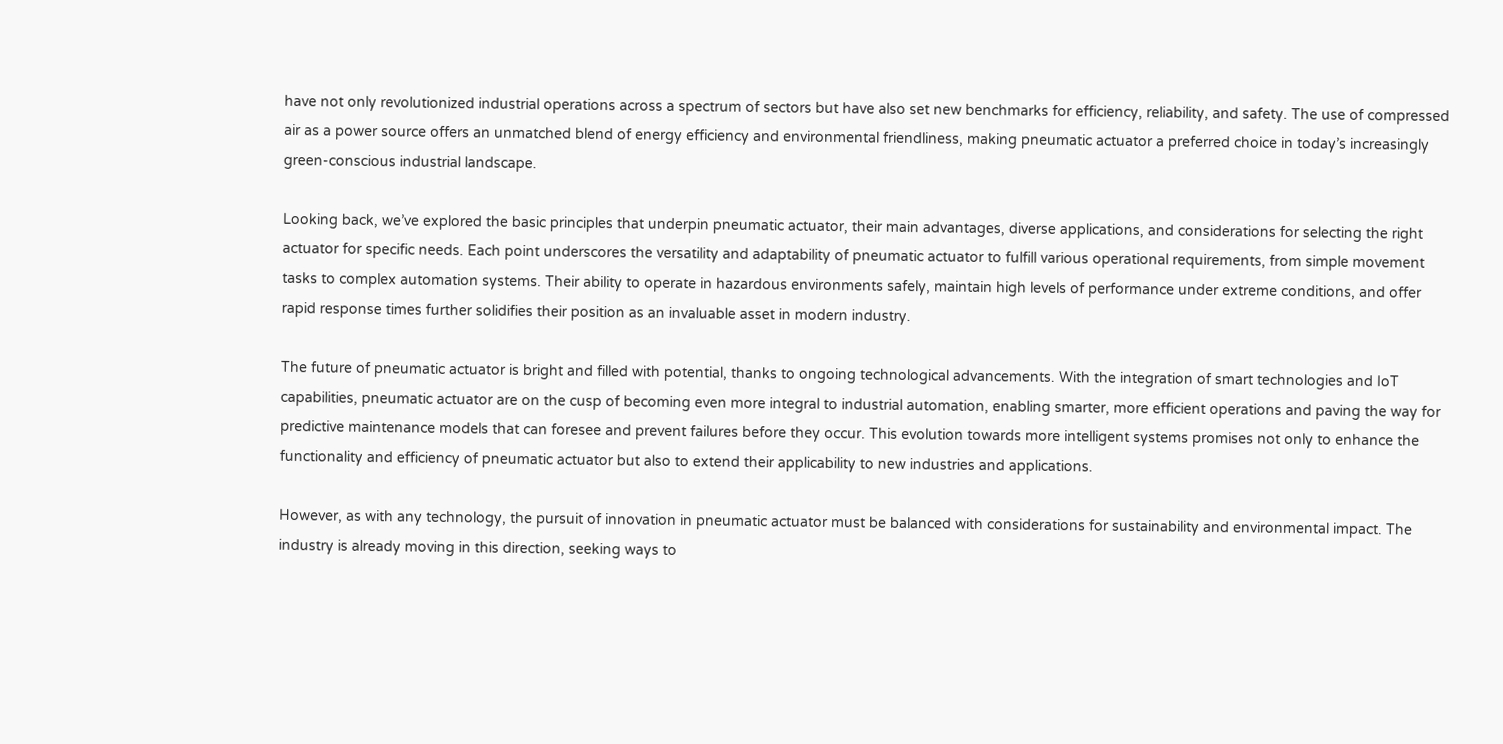have not only revolutionized industrial operations across a spectrum of sectors but have also set new benchmarks for efficiency, reliability, and safety. The use of compressed air as a power source offers an unmatched blend of energy efficiency and environmental friendliness, making pneumatic actuator a preferred choice in today’s increasingly green-conscious industrial landscape.

Looking back, we’ve explored the basic principles that underpin pneumatic actuator, their main advantages, diverse applications, and considerations for selecting the right actuator for specific needs. Each point underscores the versatility and adaptability of pneumatic actuator to fulfill various operational requirements, from simple movement tasks to complex automation systems. Their ability to operate in hazardous environments safely, maintain high levels of performance under extreme conditions, and offer rapid response times further solidifies their position as an invaluable asset in modern industry.

The future of pneumatic actuator is bright and filled with potential, thanks to ongoing technological advancements. With the integration of smart technologies and IoT capabilities, pneumatic actuator are on the cusp of becoming even more integral to industrial automation, enabling smarter, more efficient operations and paving the way for predictive maintenance models that can foresee and prevent failures before they occur. This evolution towards more intelligent systems promises not only to enhance the functionality and efficiency of pneumatic actuator but also to extend their applicability to new industries and applications.

However, as with any technology, the pursuit of innovation in pneumatic actuator must be balanced with considerations for sustainability and environmental impact. The industry is already moving in this direction, seeking ways to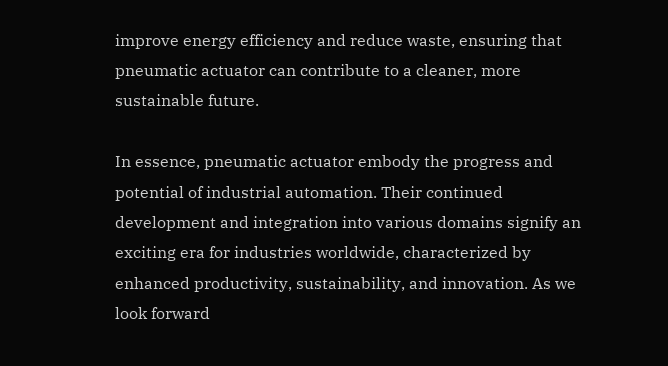improve energy efficiency and reduce waste, ensuring that pneumatic actuator can contribute to a cleaner, more sustainable future.

In essence, pneumatic actuator embody the progress and potential of industrial automation. Their continued development and integration into various domains signify an exciting era for industries worldwide, characterized by enhanced productivity, sustainability, and innovation. As we look forward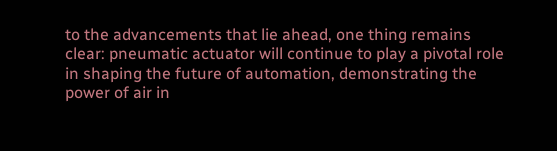to the advancements that lie ahead, one thing remains clear: pneumatic actuator will continue to play a pivotal role in shaping the future of automation, demonstrating the power of air in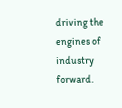driving the engines of industry forward.